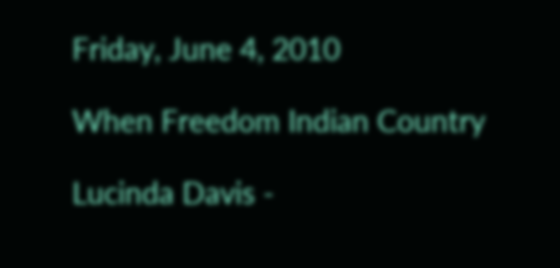Friday, June 4, 2010

When Freedom Indian Country

Lucinda Davis -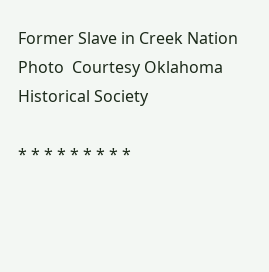Former Slave in Creek Nation
Photo  Courtesy Oklahoma Historical Society

* * * * * * * * *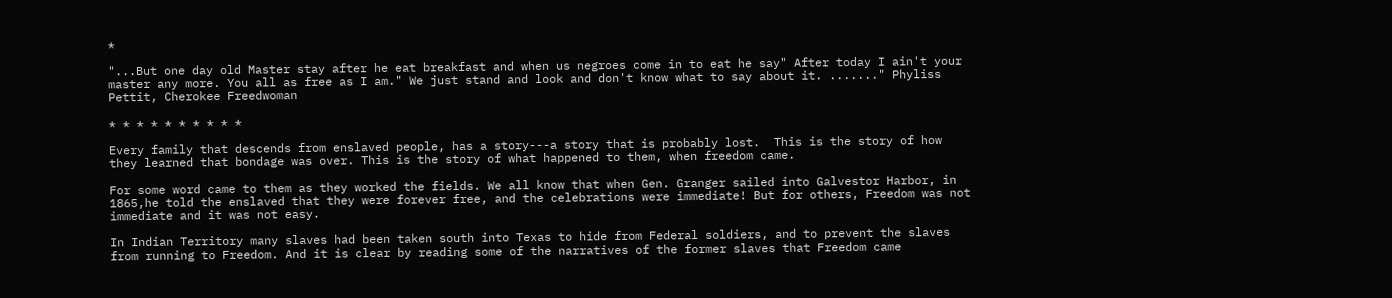*

"...But one day old Master stay after he eat breakfast and when us negroes come in to eat he say" After today I ain't your master any more. You all as free as I am." We just stand and look and don't know what to say about it. ......." Phyliss Pettit, Cherokee Freedwoman

* * * * * * * * * *

Every family that descends from enslaved people, has a story---a story that is probably lost.  This is the story of how they learned that bondage was over. This is the story of what happened to them, when freedom came.

For some word came to them as they worked the fields. We all know that when Gen. Granger sailed into Galvestor Harbor, in 1865,he told the enslaved that they were forever free, and the celebrations were immediate! But for others, Freedom was not immediate and it was not easy.

In Indian Territory many slaves had been taken south into Texas to hide from Federal soldiers, and to prevent the slaves from running to Freedom. And it is clear by reading some of the narratives of the former slaves that Freedom came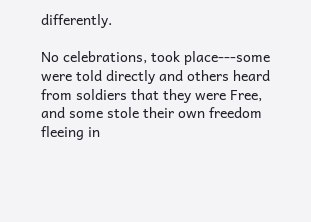differently.

No celebrations, took place---some were told directly and others heard from soldiers that they were Free, and some stole their own freedom fleeing in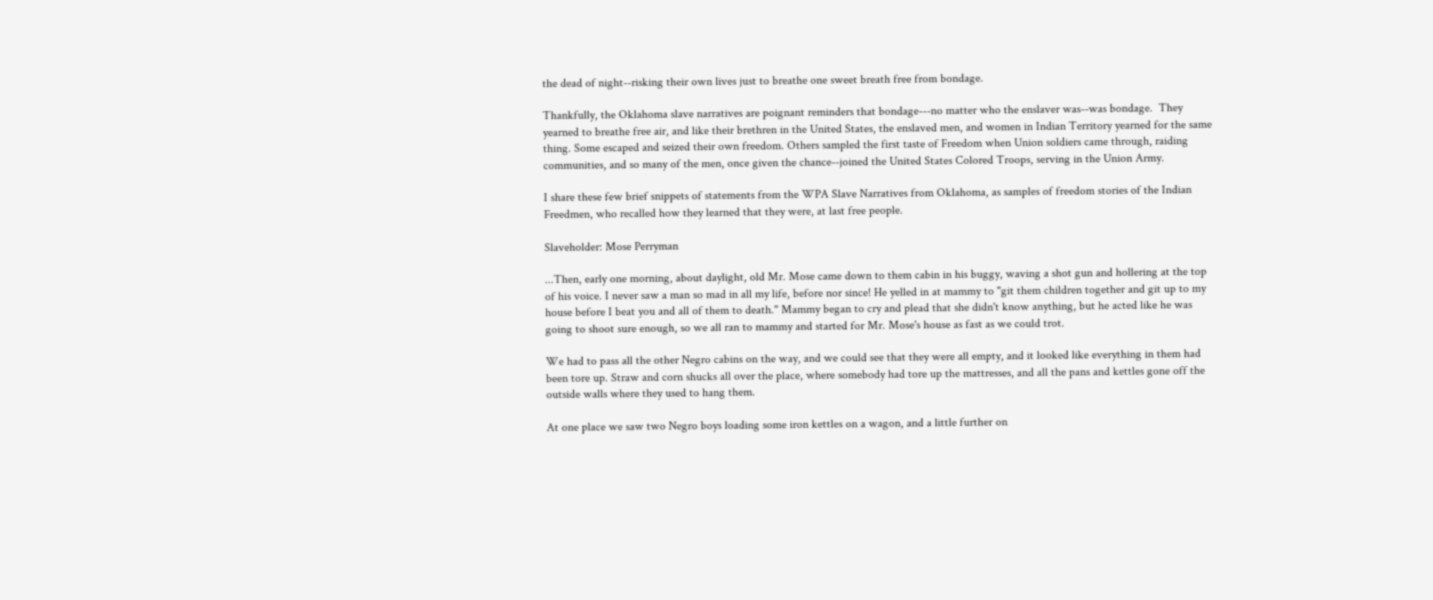the dead of night--risking their own lives just to breathe one sweet breath free from bondage.

Thankfully, the Oklahoma slave narratives are poignant reminders that bondage---no matter who the enslaver was--was bondage.  They yearned to breathe free air, and like their brethren in the United States, the enslaved men, and women in Indian Territory yearned for the same thing. Some escaped and seized their own freedom. Others sampled the first taste of Freedom when Union soldiers came through, raiding communities, and so many of the men, once given the chance--joined the United States Colored Troops, serving in the Union Army.

I share these few brief snippets of statements from the WPA Slave Narratives from Oklahoma, as samples of freedom stories of the Indian Freedmen, who recalled how they learned that they were, at last free people.

Slaveholder: Mose Perryman

...Then, early one morning, about daylight, old Mr. Mose came down to them cabin in his buggy, waving a shot gun and hollering at the top of his voice. I never saw a man so mad in all my life, before nor since! He yelled in at mammy to "git them children together and git up to my house before I beat you and all of them to death." Mammy began to cry and plead that she didn't know anything, but he acted like he was going to shoot sure enough, so we all ran to mammy and started for Mr. Mose's house as fast as we could trot.

We had to pass all the other Negro cabins on the way, and we could see that they were all empty, and it looked like everything in them had been tore up. Straw and corn shucks all over the place, where somebody had tore up the mattresses, and all the pans and kettles gone off the outside walls where they used to hang them.

At one place we saw two Negro boys loading some iron kettles on a wagon, and a little further on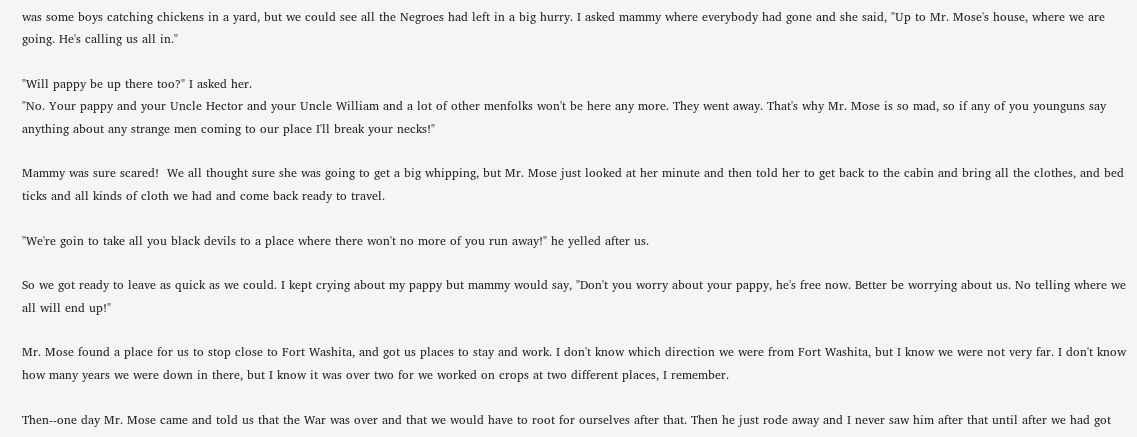was some boys catching chickens in a yard, but we could see all the Negroes had left in a big hurry. I asked mammy where everybody had gone and she said, "Up to Mr. Mose's house, where we are going. He's calling us all in."

"Will pappy be up there too?" I asked her.
"No. Your pappy and your Uncle Hector and your Uncle William and a lot of other menfolks won't be here any more. They went away. That's why Mr. Mose is so mad, so if any of you younguns say anything about any strange men coming to our place I'll break your necks!"

Mammy was sure scared!  We all thought sure she was going to get a big whipping, but Mr. Mose just looked at her minute and then told her to get back to the cabin and bring all the clothes, and bed ticks and all kinds of cloth we had and come back ready to travel.

"We're goin to take all you black devils to a place where there won't no more of you run away!" he yelled after us.

So we got ready to leave as quick as we could. I kept crying about my pappy but mammy would say, "Don't you worry about your pappy, he's free now. Better be worrying about us. No telling where we all will end up!"

Mr. Mose found a place for us to stop close to Fort Washita, and got us places to stay and work. I don't know which direction we were from Fort Washita, but I know we were not very far. I don't know how many years we were down in there, but I know it was over two for we worked on crops at two different places, I remember.

Then--one day Mr. Mose came and told us that the War was over and that we would have to root for ourselves after that. Then he just rode away and I never saw him after that until after we had got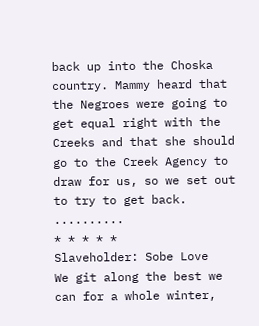back up into the Choska country. Mammy heard that the Negroes were going to get equal right with the Creeks and that she should go to the Creek Agency to draw for us, so we set out to try to get back. ..........
* * * * *
Slaveholder: Sobe Love
We git along the best we can for a whole winter,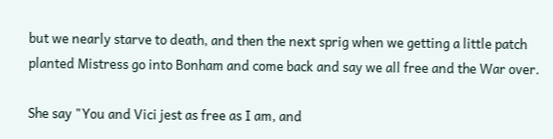but we nearly starve to death, and then the next sprig when we getting a little patch planted Mistress go into Bonham and come back and say we all free and the War over.

She say "You and Vici jest as free as I am, and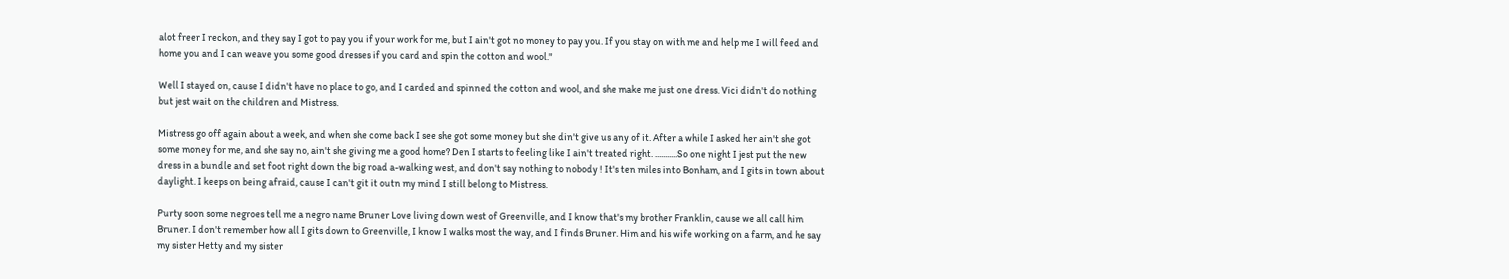alot freer I reckon, and they say I got to pay you if your work for me, but I ain't got no money to pay you. If you stay on with me and help me I will feed and home you and I can weave you some good dresses if you card and spin the cotton and wool."

Well I stayed on, cause I didn't have no place to go, and I carded and spinned the cotton and wool, and she make me just one dress. Vici didn't do nothing but jest wait on the children and Mistress.

Mistress go off again about a week, and when she come back I see she got some money but she din't give us any of it. After a while I asked her ain't she got some money for me, and she say no, ain't she giving me a good home? Den I starts to feeling like I ain't treated right. ...........So one night I jest put the new dress in a bundle and set foot right down the big road a-walking west, and don't say nothing to nobody ! It's ten miles into Bonham, and I gits in town about daylight. I keeps on being afraid, cause I can't git it outn my mind I still belong to Mistress.

Purty soon some negroes tell me a negro name Bruner Love living down west of Greenville, and I know that's my brother Franklin, cause we all call him Bruner. I don't remember how all I gits down to Greenville, I know I walks most the way, and I finds Bruner. Him and his wife working on a farm, and he say my sister Hetty and my sister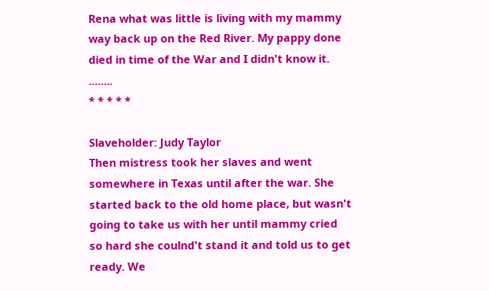Rena what was little is living with my mammy way back up on the Red River. My pappy done died in time of the War and I didn't know it. ........
* * * * *

Slaveholder: Judy Taylor
Then mistress took her slaves and went somewhere in Texas until after the war. She started back to the old home place, but wasn't going to take us with her until mammy cried so hard she coulnd't stand it and told us to get ready. We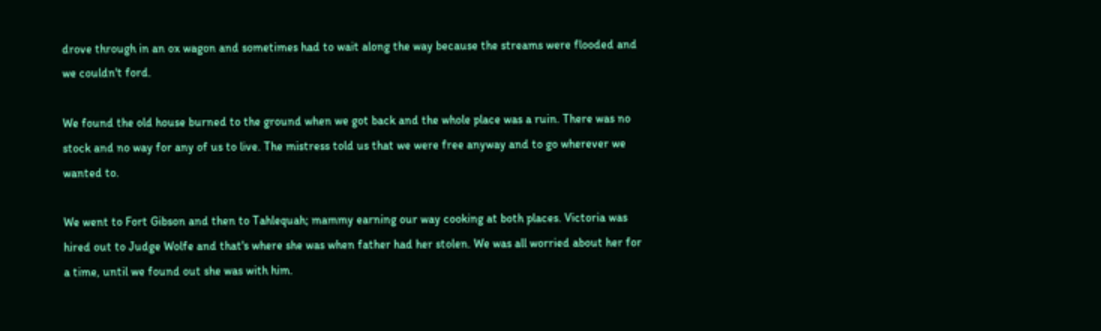drove through in an ox wagon and sometimes had to wait along the way because the streams were flooded and we couldn't ford.

We found the old house burned to the ground when we got back and the whole place was a ruin. There was no stock and no way for any of us to live. The mistress told us that we were free anyway and to go wherever we wanted to.

We went to Fort Gibson and then to Tahlequah; mammy earning our way cooking at both places. Victoria was hired out to Judge Wolfe and that's where she was when father had her stolen. We was all worried about her for a time, until we found out she was with him.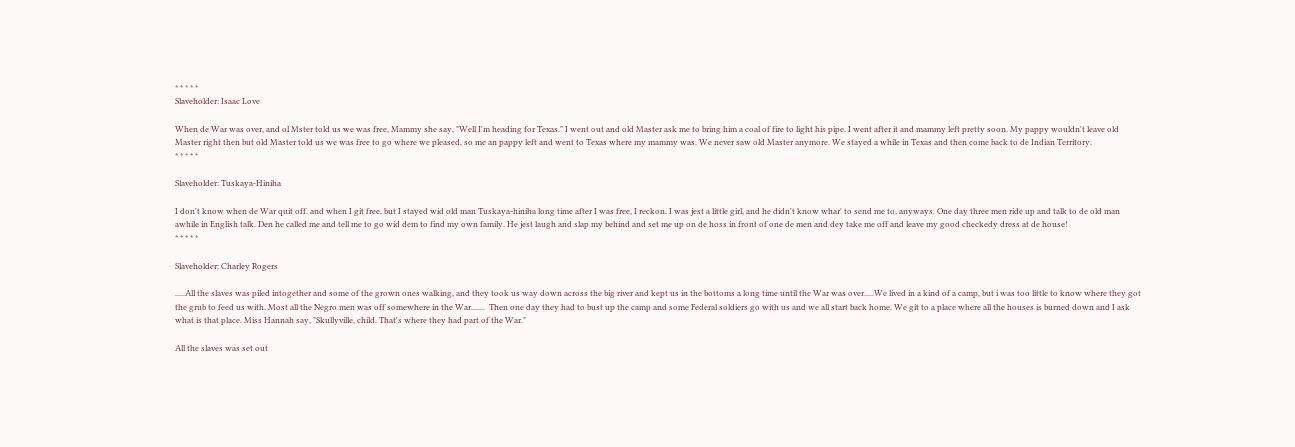* * * * *
Slaveholder: Isaac Love

When de War was over, and ol Mster told us we was free, Mammy she say, "Well I'm heading for Texas." I went out and old Master ask me to bring him a coal of fire to light his pipe. I went after it and mammy left pretty soon. My pappy wouldn't leave old Master right then but old Master told us we was free to go where we pleased, so me an pappy left and went to Texas where my mammy was. We never saw old Master anymore. We stayed a while in Texas and then come back to de Indian Territory.
* * * * *

Slaveholder: Tuskaya-Hiniha

I don't know when de War quit off. and when I git free, but I stayed wid old man Tuskaya-hiniha long time after I was free, I reckon. I was jest a little girl, and he didn't know whar' to send me to, anyways. One day three men ride up and talk to de old man awhile in English talk. Den he called me and tell me to go wid dem to find my own family. He jest laugh and slap my behind and set me up on de hoss in front of one de men and dey take me off and leave my good checkedy dress at de house!
* * * * *

Slaveholder: Charley Rogers

.....All the slaves was piled intogether and some of the grown ones walking, and they took us way down across the big river and kept us in the bottoms a long time until the War was over.....We lived in a kind of a camp, but i was too little to know where they got the grub to feed us with. Most all the Negro men was off somewhere in the War.......  Then one day they had to bust up the camp and some Federal soldiers go with us and we all start back home. We git to a place where all the houses is burned down and I ask what is that place. Miss Hannah say, "Skullyville, child. That's where they had part of the War."

All the slaves was set out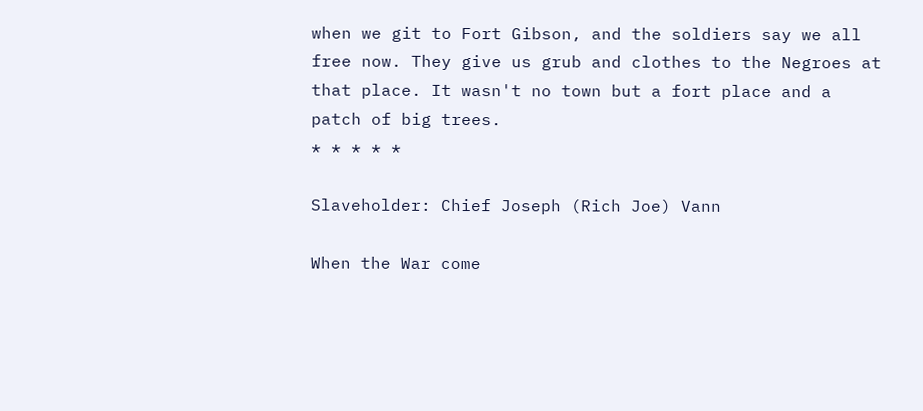when we git to Fort Gibson, and the soldiers say we all free now. They give us grub and clothes to the Negroes at that place. It wasn't no town but a fort place and a patch of big trees.
* * * * *

Slaveholder: Chief Joseph (Rich Joe) Vann

When the War come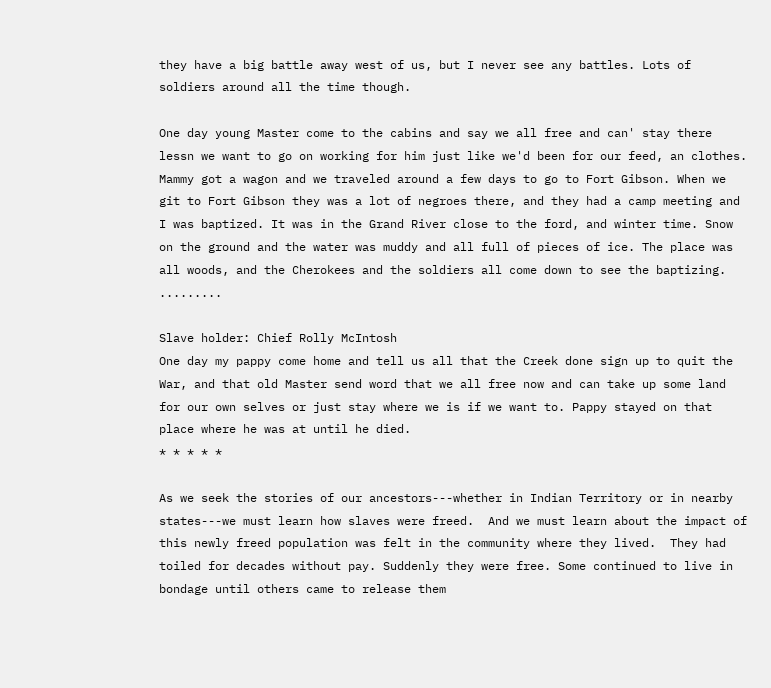they have a big battle away west of us, but I never see any battles. Lots of soldiers around all the time though.

One day young Master come to the cabins and say we all free and can' stay there lessn we want to go on working for him just like we'd been for our feed, an clothes. Mammy got a wagon and we traveled around a few days to go to Fort Gibson. When we git to Fort Gibson they was a lot of negroes there, and they had a camp meeting and I was baptized. It was in the Grand River close to the ford, and winter time. Snow on the ground and the water was muddy and all full of pieces of ice. The place was all woods, and the Cherokees and the soldiers all come down to see the baptizing. .........

Slave holder: Chief Rolly McIntosh
One day my pappy come home and tell us all that the Creek done sign up to quit the War, and that old Master send word that we all free now and can take up some land for our own selves or just stay where we is if we want to. Pappy stayed on that place where he was at until he died.
* * * * *

As we seek the stories of our ancestors---whether in Indian Territory or in nearby states---we must learn how slaves were freed.  And we must learn about the impact of this newly freed population was felt in the community where they lived.  They had toiled for decades without pay. Suddenly they were free. Some continued to live in bondage until others came to release them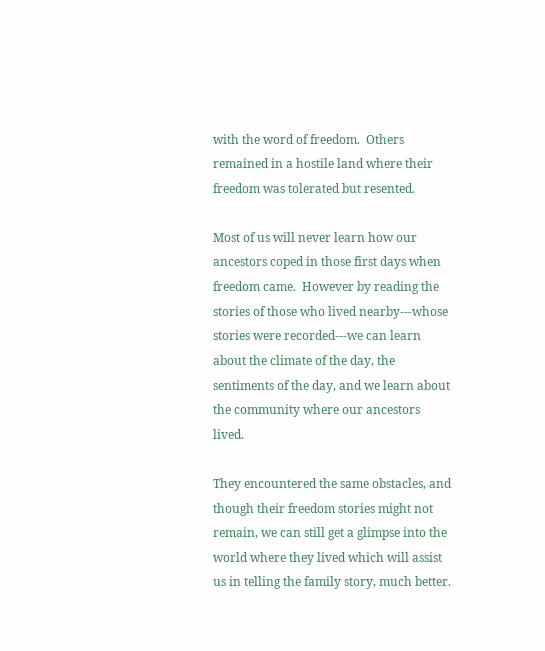with the word of freedom.  Others remained in a hostile land where their freedom was tolerated but resented.

Most of us will never learn how our ancestors coped in those first days when freedom came.  However by reading the stories of those who lived nearby---whose stories were recorded---we can learn about the climate of the day, the sentiments of the day, and we learn about the community where our ancestors lived.

They encountered the same obstacles, and though their freedom stories might not remain, we can still get a glimpse into the world where they lived which will assist us in telling the family story, much better.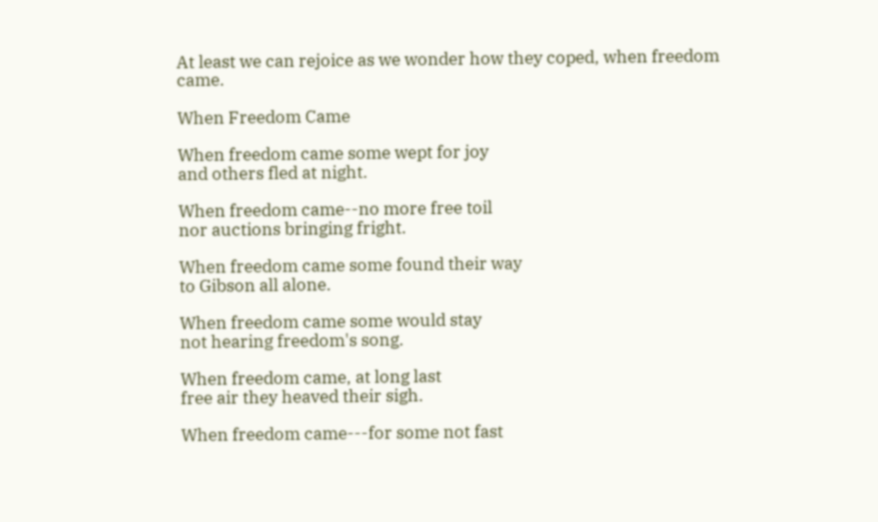At least we can rejoice as we wonder how they coped, when freedom came.

When Freedom Came

When freedom came some wept for joy
and others fled at night.

When freedom came--no more free toil
nor auctions bringing fright.

When freedom came some found their way
to Gibson all alone.

When freedom came some would stay
not hearing freedom's song.

When freedom came, at long last
free air they heaved their sigh.

When freedom came---for some not fast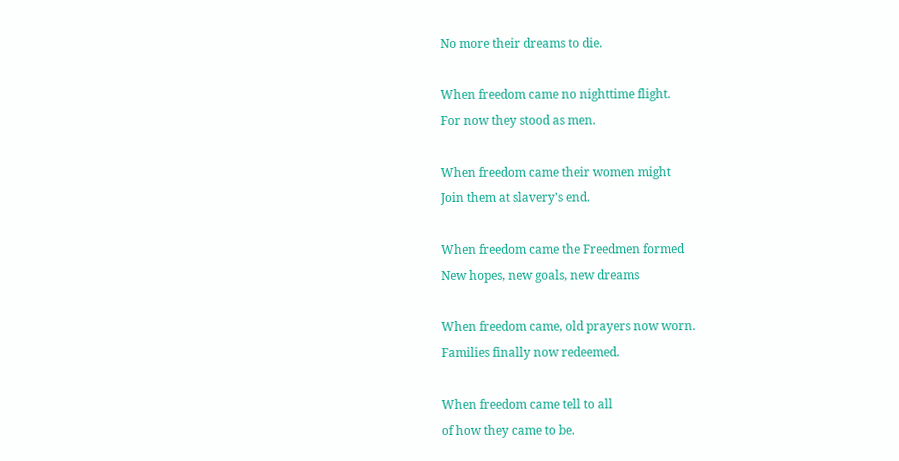No more their dreams to die.

When freedom came no nighttime flight.
For now they stood as men.

When freedom came their women might
Join them at slavery's end.

When freedom came the Freedmen formed
New hopes, new goals, new dreams

When freedom came, old prayers now worn.
Families finally now redeemed.

When freedom came tell to all
of how they came to be.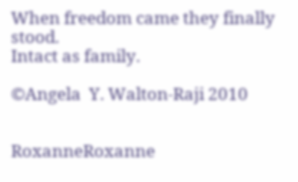When freedom came they finally stood.
Intact as family.

©Angela  Y. Walton-Raji 2010


RoxanneRoxanne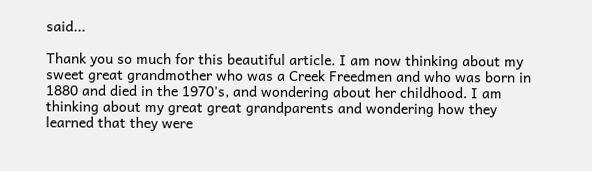said...

Thank you so much for this beautiful article. I am now thinking about my sweet great grandmother who was a Creek Freedmen and who was born in 1880 and died in the 1970's, and wondering about her childhood. I am thinking about my great great grandparents and wondering how they learned that they were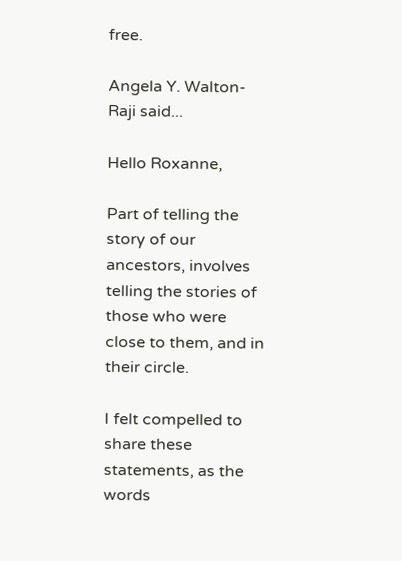free.

Angela Y. Walton-Raji said...

Hello Roxanne,

Part of telling the story of our ancestors, involves telling the stories of those who were close to them, and in their circle.

I felt compelled to share these statements, as the words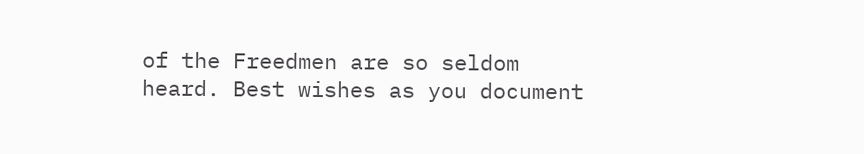of the Freedmen are so seldom heard. Best wishes as you document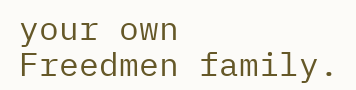your own Freedmen family.